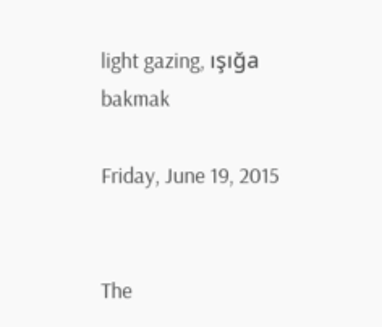light gazing, ışığa bakmak

Friday, June 19, 2015


The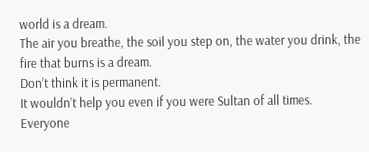world is a dream.
The air you breathe, the soil you step on, the water you drink, the fire that burns is a dream.
Don’t think it is permanent.
It wouldn’t help you even if you were Sultan of all times.
Everyone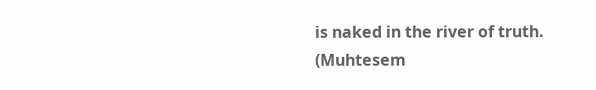is naked in the river of truth.
(Muhtesem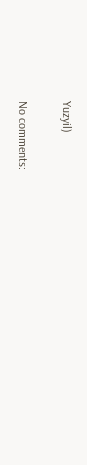Yuzyil)

No comments: